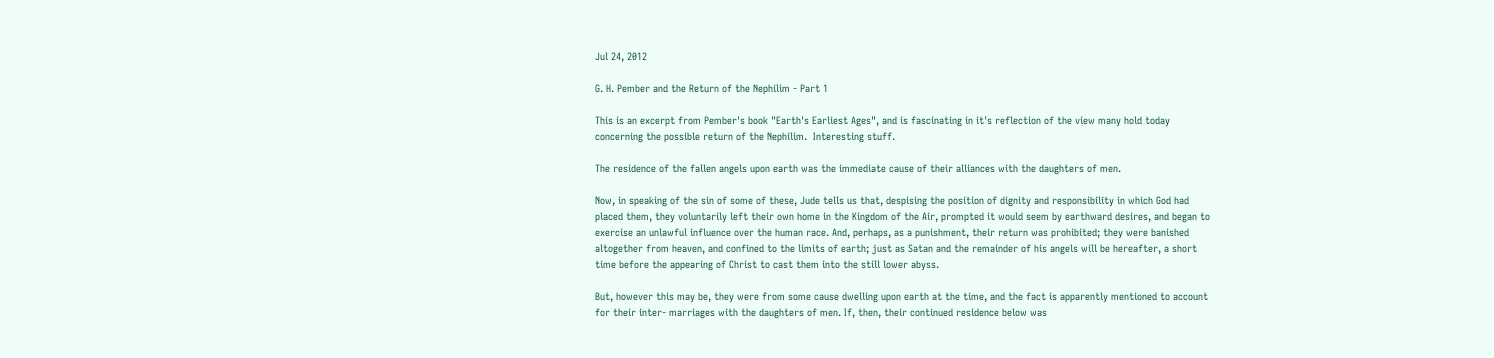Jul 24, 2012

G. H. Pember and the Return of the Nephilim - Part 1

This is an excerpt from Pember's book "Earth's Earliest Ages", and is fascinating in it's reflection of the view many hold today concerning the possible return of the Nephilim.  Interesting stuff.

The residence of the fallen angels upon earth was the immediate cause of their alliances with the daughters of men.

Now, in speaking of the sin of some of these, Jude tells us that, despising the position of dignity and responsibility in which God had placed them, they voluntarily left their own home in the Kingdom of the Air, prompted it would seem by earthward desires, and began to exercise an unlawful influence over the human race. And, perhaps, as a punishment, their return was prohibited; they were banished altogether from heaven, and confined to the limits of earth; just as Satan and the remainder of his angels will be hereafter, a short time before the appearing of Christ to cast them into the still lower abyss.

But, however this may be, they were from some cause dwelling upon earth at the time, and the fact is apparently mentioned to account for their inter- marriages with the daughters of men. If, then, their continued residence below was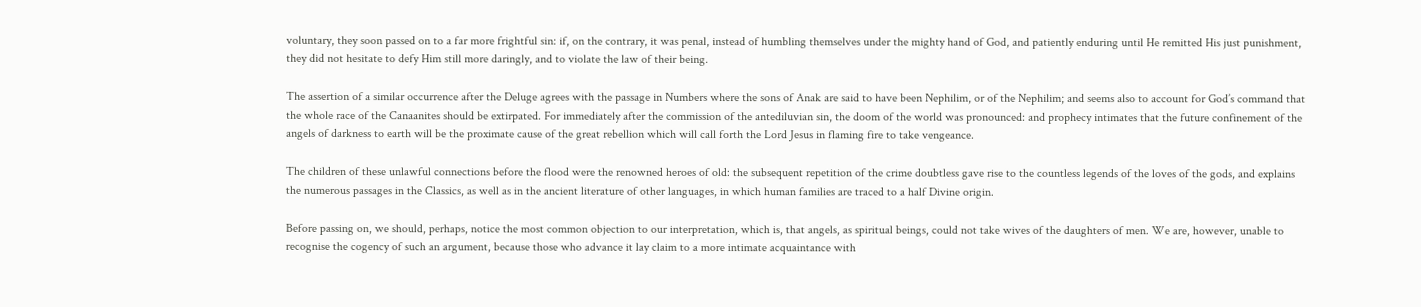voluntary, they soon passed on to a far more frightful sin: if, on the contrary, it was penal, instead of humbling themselves under the mighty hand of God, and patiently enduring until He remitted His just punishment, they did not hesitate to defy Him still more daringly, and to violate the law of their being.

The assertion of a similar occurrence after the Deluge agrees with the passage in Numbers where the sons of Anak are said to have been Nephilim, or of the Nephilim; and seems also to account for God’s command that the whole race of the Canaanites should be extirpated. For immediately after the commission of the antediluvian sin, the doom of the world was pronounced: and prophecy intimates that the future confinement of the angels of darkness to earth will be the proximate cause of the great rebellion which will call forth the Lord Jesus in flaming fire to take vengeance.

The children of these unlawful connections before the flood were the renowned heroes of old: the subsequent repetition of the crime doubtless gave rise to the countless legends of the loves of the gods, and explains the numerous passages in the Classics, as well as in the ancient literature of other languages, in which human families are traced to a half Divine origin.

Before passing on, we should, perhaps, notice the most common objection to our interpretation, which is, that angels, as spiritual beings, could not take wives of the daughters of men. We are, however, unable to recognise the cogency of such an argument, because those who advance it lay claim to a more intimate acquaintance with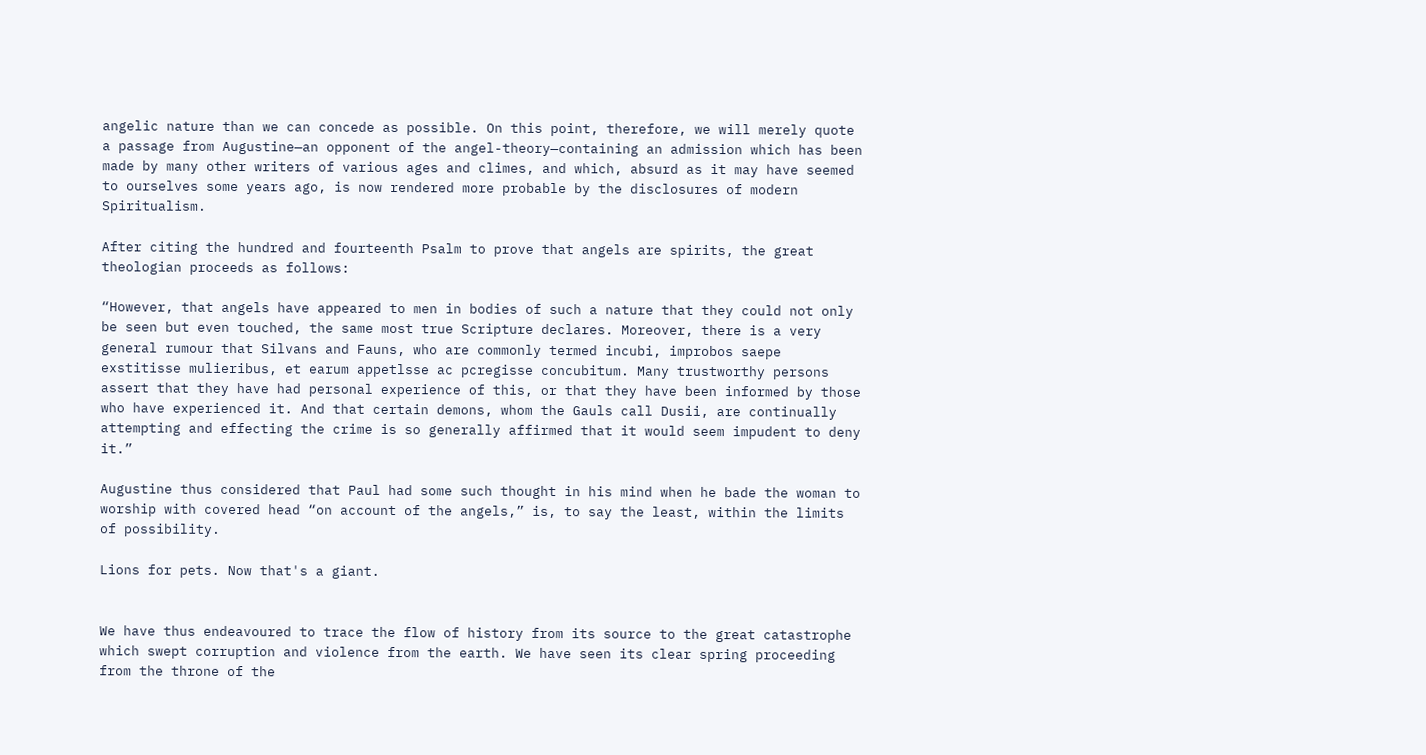angelic nature than we can concede as possible. On this point, therefore, we will merely quote a passage from Augustine—an opponent of the angel-theory—containing an admission which has been made by many other writers of various ages and climes, and which, absurd as it may have seemed to ourselves some years ago, is now rendered more probable by the disclosures of modern Spiritualism.

After citing the hundred and fourteenth Psalm to prove that angels are spirits, the great theologian proceeds as follows:

“However, that angels have appeared to men in bodies of such a nature that they could not only be seen but even touched, the same most true Scripture declares. Moreover, there is a very general rumour that Silvans and Fauns, who are commonly termed incubi, improbos saepe exstitisse mulieribus, et earum appetlsse ac pcregisse concubitum. Many trustworthy persons assert that they have had personal experience of this, or that they have been informed by those who have experienced it. And that certain demons, whom the Gauls call Dusii, are continually attempting and effecting the crime is so generally affirmed that it would seem impudent to deny it.”

Augustine thus considered that Paul had some such thought in his mind when he bade the woman to worship with covered head “on account of the angels,” is, to say the least, within the limits of possibility.

Lions for pets. Now that's a giant.


We have thus endeavoured to trace the flow of history from its source to the great catastrophe which swept corruption and violence from the earth. We have seen its clear spring proceeding from the throne of the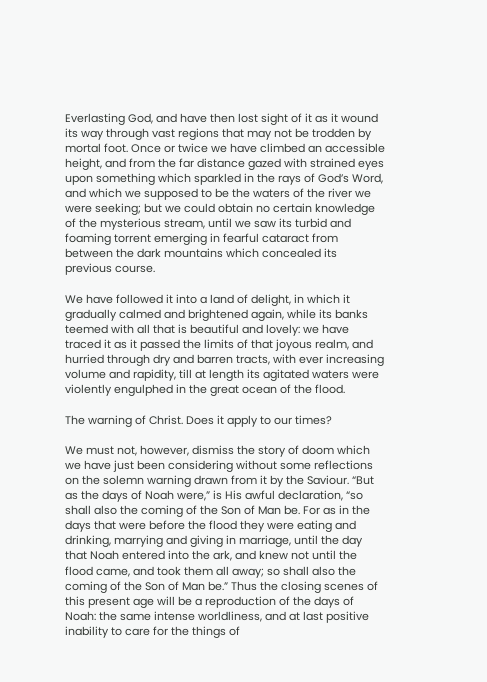Everlasting God, and have then lost sight of it as it wound its way through vast regions that may not be trodden by mortal foot. Once or twice we have climbed an accessible height, and from the far distance gazed with strained eyes upon something which sparkled in the rays of God’s Word, and which we supposed to be the waters of the river we were seeking; but we could obtain no certain knowledge of the mysterious stream, until we saw its turbid and foaming torrent emerging in fearful cataract from between the dark mountains which concealed its previous course.

We have followed it into a land of delight, in which it gradually calmed and brightened again, while its banks teemed with all that is beautiful and lovely: we have traced it as it passed the limits of that joyous realm, and hurried through dry and barren tracts, with ever increasing volume and rapidity, till at length its agitated waters were violently engulphed in the great ocean of the flood.

The warning of Christ. Does it apply to our times?

We must not, however, dismiss the story of doom which we have just been considering without some reflections on the solemn warning drawn from it by the Saviour. “But as the days of Noah were,” is His awful declaration, “so shall also the coming of the Son of Man be. For as in the days that were before the flood they were eating and drinking, marrying and giving in marriage, until the day that Noah entered into the ark, and knew not until the flood came, and took them all away; so shall also the coming of the Son of Man be.” Thus the closing scenes of this present age will be a reproduction of the days of Noah: the same intense worldliness, and at last positive inability to care for the things of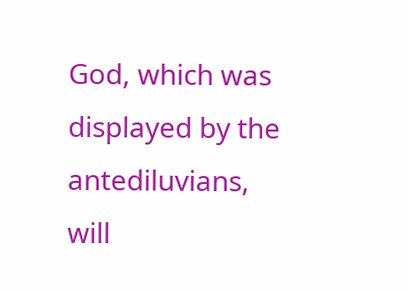God, which was displayed by the antediluvians, will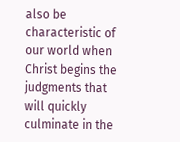also be characteristic of our world when Christ begins the judgments that will quickly culminate in the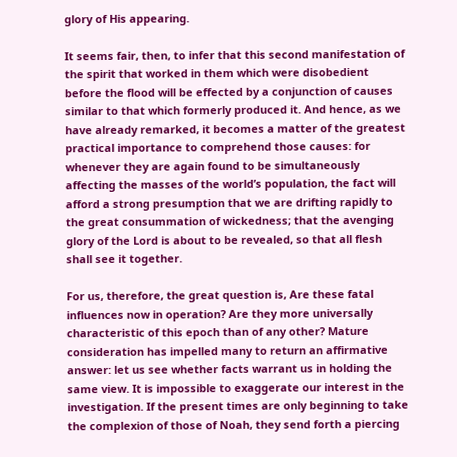glory of His appearing.

It seems fair, then, to infer that this second manifestation of the spirit that worked in them which were disobedient before the flood will be effected by a conjunction of causes similar to that which formerly produced it. And hence, as we have already remarked, it becomes a matter of the greatest practical importance to comprehend those causes: for whenever they are again found to be simultaneously affecting the masses of the world’s population, the fact will afford a strong presumption that we are drifting rapidly to the great consummation of wickedness; that the avenging glory of the Lord is about to be revealed, so that all flesh shall see it together.

For us, therefore, the great question is, Are these fatal influences now in operation? Are they more universally characteristic of this epoch than of any other? Mature consideration has impelled many to return an affirmative answer: let us see whether facts warrant us in holding the same view. It is impossible to exaggerate our interest in the investigation. If the present times are only beginning to take the complexion of those of Noah, they send forth a piercing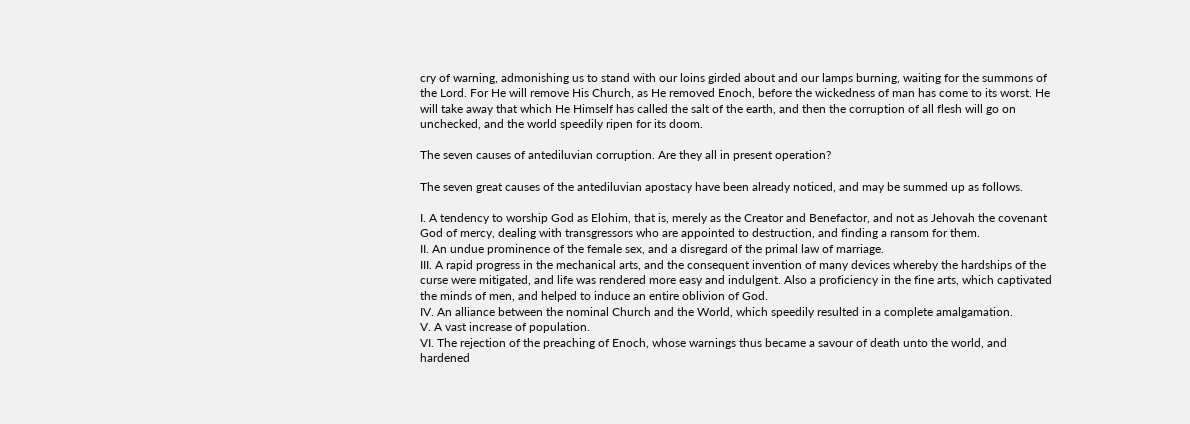cry of warning, admonishing us to stand with our loins girded about and our lamps burning, waiting for the summons of the Lord. For He will remove His Church, as He removed Enoch, before the wickedness of man has come to its worst. He will take away that which He Himself has called the salt of the earth, and then the corruption of all flesh will go on unchecked, and the world speedily ripen for its doom.

The seven causes of antediluvian corruption. Are they all in present operation?

The seven great causes of the antediluvian apostacy have been already noticed, and may be summed up as follows.

I. A tendency to worship God as Elohim, that is, merely as the Creator and Benefactor, and not as Jehovah the covenant God of mercy, dealing with transgressors who are appointed to destruction, and finding a ransom for them.
II. An undue prominence of the female sex, and a disregard of the primal law of marriage.
III. A rapid progress in the mechanical arts, and the consequent invention of many devices whereby the hardships of the curse were mitigated, and life was rendered more easy and indulgent. Also a proficiency in the fine arts, which captivated the minds of men, and helped to induce an entire oblivion of God.
IV. An alliance between the nominal Church and the World, which speedily resulted in a complete amalgamation.
V. A vast increase of population.
VI. The rejection of the preaching of Enoch, whose warnings thus became a savour of death unto the world, and hardened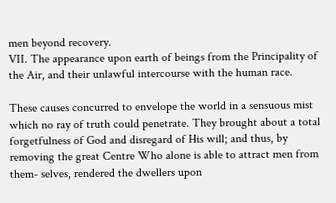men beyond recovery.
VII. The appearance upon earth of beings from the Principality of the Air, and their unlawful intercourse with the human race.

These causes concurred to envelope the world in a sensuous mist which no ray of truth could penetrate. They brought about a total forgetfulness of God and disregard of His will; and thus, by removing the great Centre Who alone is able to attract men from them- selves, rendered the dwellers upon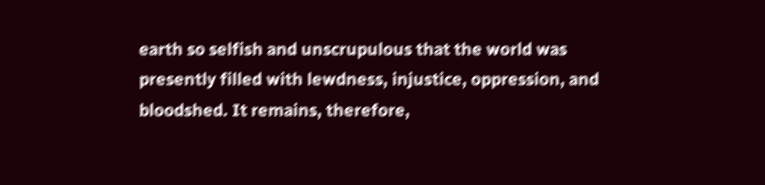earth so selfish and unscrupulous that the world was presently filled with lewdness, injustice, oppression, and bloodshed. It remains, therefore,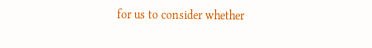for us to consider whether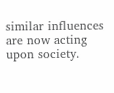similar influences are now acting upon society.